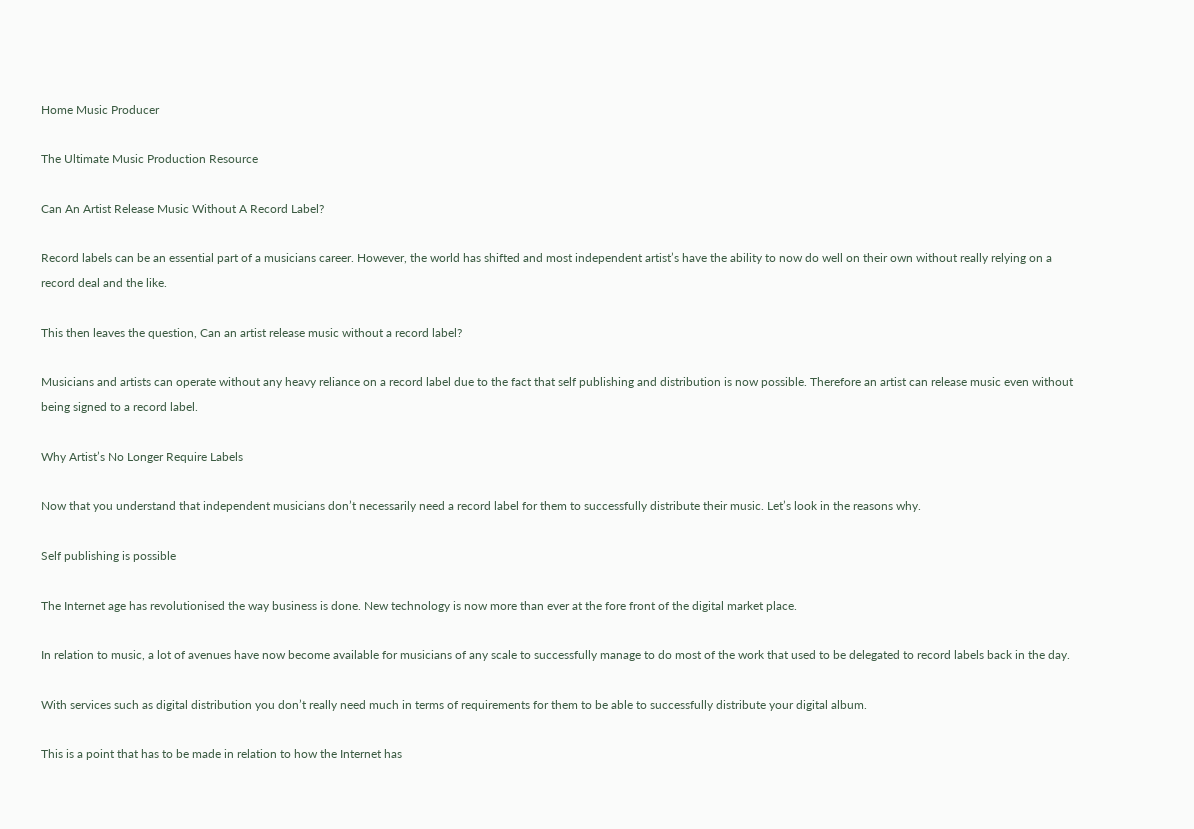Home Music Producer

The Ultimate Music Production Resource

Can An Artist Release Music Without A Record Label?

Record labels can be an essential part of a musicians career. However, the world has shifted and most independent artist’s have the ability to now do well on their own without really relying on a record deal and the like.

This then leaves the question, Can an artist release music without a record label?

Musicians and artists can operate without any heavy reliance on a record label due to the fact that self publishing and distribution is now possible. Therefore an artist can release music even without being signed to a record label.

Why Artist’s No Longer Require Labels

Now that you understand that independent musicians don’t necessarily need a record label for them to successfully distribute their music. Let’s look in the reasons why.

Self publishing is possible

The Internet age has revolutionised the way business is done. New technology is now more than ever at the fore front of the digital market place.

In relation to music, a lot of avenues have now become available for musicians of any scale to successfully manage to do most of the work that used to be delegated to record labels back in the day.

With services such as digital distribution you don’t really need much in terms of requirements for them to be able to successfully distribute your digital album.

This is a point that has to be made in relation to how the Internet has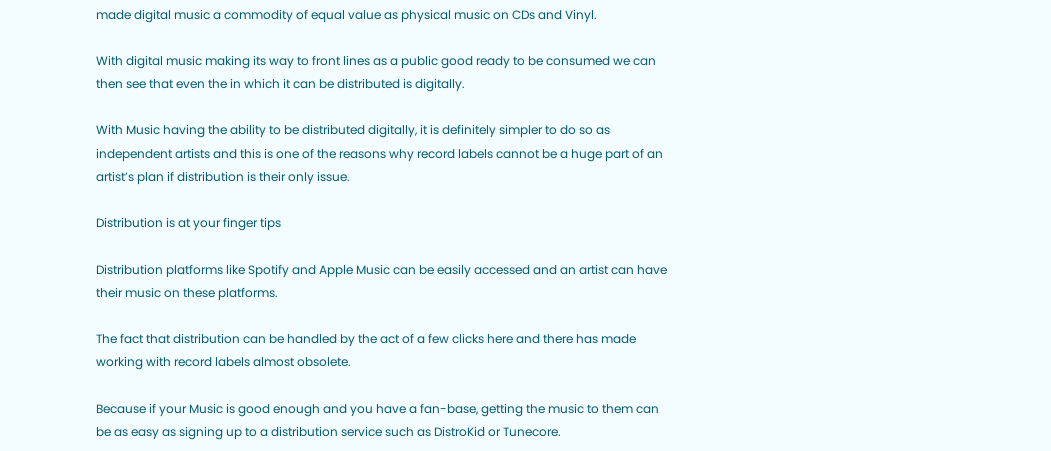made digital music a commodity of equal value as physical music on CDs and Vinyl.

With digital music making its way to front lines as a public good ready to be consumed we can then see that even the in which it can be distributed is digitally.

With Music having the ability to be distributed digitally, it is definitely simpler to do so as independent artists and this is one of the reasons why record labels cannot be a huge part of an artist’s plan if distribution is their only issue.

Distribution is at your finger tips

Distribution platforms like Spotify and Apple Music can be easily accessed and an artist can have their music on these platforms.

The fact that distribution can be handled by the act of a few clicks here and there has made working with record labels almost obsolete.

Because if your Music is good enough and you have a fan-base, getting the music to them can be as easy as signing up to a distribution service such as DistroKid or Tunecore.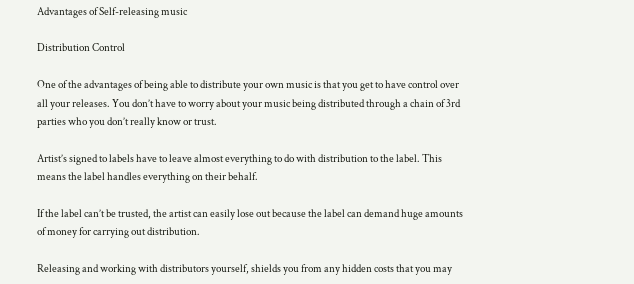Advantages of Self-releasing music

Distribution Control

One of the advantages of being able to distribute your own music is that you get to have control over all your releases. You don’t have to worry about your music being distributed through a chain of 3rd parties who you don’t really know or trust.

Artist’s signed to labels have to leave almost everything to do with distribution to the label. This means the label handles everything on their behalf.

If the label can’t be trusted, the artist can easily lose out because the label can demand huge amounts of money for carrying out distribution.

Releasing and working with distributors yourself, shields you from any hidden costs that you may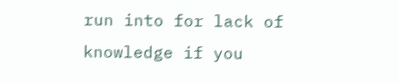run into for lack of knowledge if you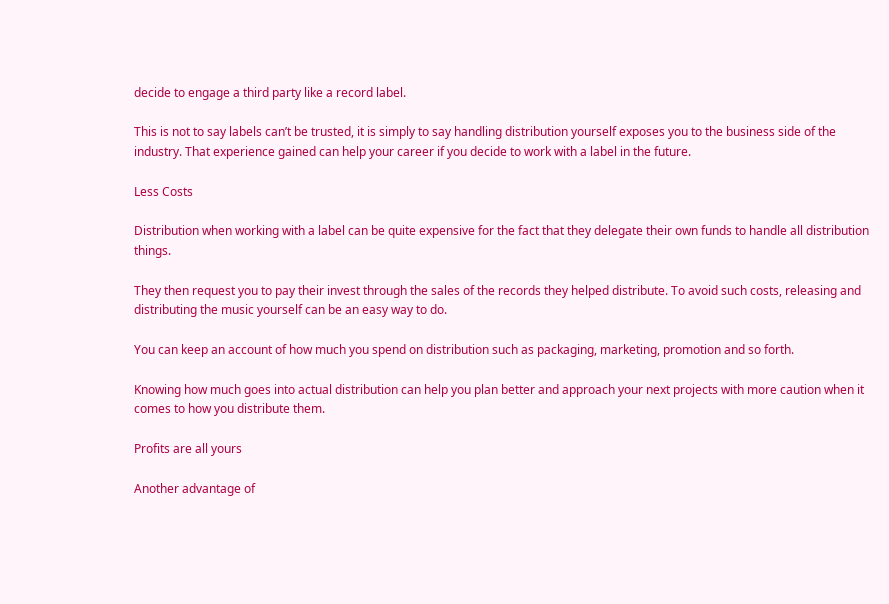decide to engage a third party like a record label.

This is not to say labels can’t be trusted, it is simply to say handling distribution yourself exposes you to the business side of the industry. That experience gained can help your career if you decide to work with a label in the future.

Less Costs

Distribution when working with a label can be quite expensive for the fact that they delegate their own funds to handle all distribution things.

They then request you to pay their invest through the sales of the records they helped distribute. To avoid such costs, releasing and distributing the music yourself can be an easy way to do.

You can keep an account of how much you spend on distribution such as packaging, marketing, promotion and so forth.

Knowing how much goes into actual distribution can help you plan better and approach your next projects with more caution when it comes to how you distribute them.

Profits are all yours

Another advantage of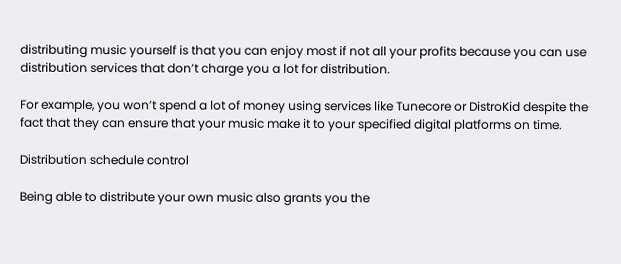distributing music yourself is that you can enjoy most if not all your profits because you can use distribution services that don’t charge you a lot for distribution.

For example, you won’t spend a lot of money using services like Tunecore or DistroKid despite the fact that they can ensure that your music make it to your specified digital platforms on time.

Distribution schedule control

Being able to distribute your own music also grants you the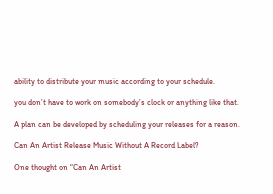ability to distribute your music according to your schedule.

you don’t have to work on somebody’s clock or anything like that.

A plan can be developed by scheduling your releases for a reason.

Can An Artist Release Music Without A Record Label?

One thought on “Can An Artist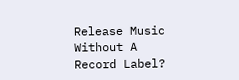Release Music Without A Record Label?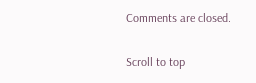Comments are closed.

Scroll to top